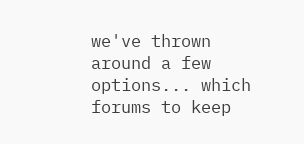we've thrown around a few options... which forums to keep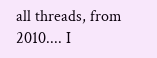all threads, from 2010.... I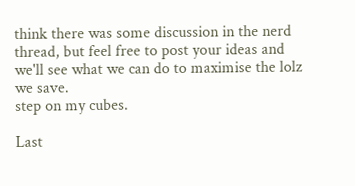think there was some discussion in the nerd thread, but feel free to post your ideas and we'll see what we can do to maximise the lolz we save.
step on my cubes.

Last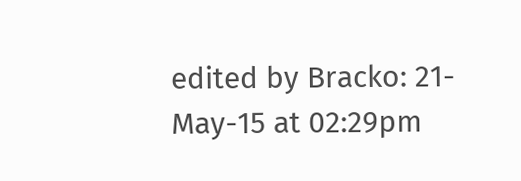edited by Bracko: 21-May-15 at 02:29pm